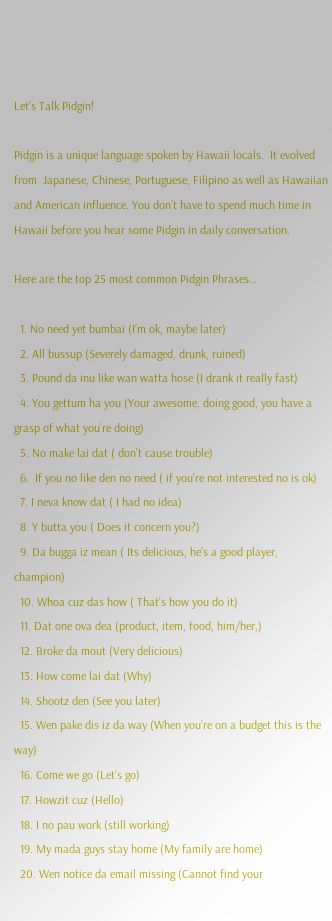Let’s Talk Pidgin!

Pidgin is a unique language spoken by Hawaii locals.  It evolved from  Japanese, Chinese, Portuguese, Filipino as well as Hawaiian and American influence. You don’t have to spend much time in Hawaii before you hear some Pidgin in daily conversation.

Here are the top 25 most common Pidgin Phrases…

  1. No need yet bumbai (I’m ok, maybe later)
  2. All bussup (Severely damaged, drunk, ruined)
  3. Pound da inu like wan watta hose (I drank it really fast)
  4. You gettum ha you (Your awesome, doing good, you have a grasp of what you’re doing)
  5. No make lai dat ( don’t cause trouble)
  6.  If you no like den no need ( if you’re not interested no is ok)
  7. I neva know dat ( I had no idea)
  8. Y butta you ( Does it concern you?)
  9. Da bugga iz mean ( Its delicious, he’s a good player, champion)
  10. Whoa cuz das how ( That’s how you do it)
  11. Dat one ova dea (product, item, food, him/her,)
  12. Broke da mout (Very delicious)
  13. How come lai dat (Why)
  14. Shootz den (See you later)
  15. Wen pake dis iz da way (When you’re on a budget this is the way)
  16. Come we go (Let’s go)
  17. Howzit cuz (Hello)
  18. I no pau work (still working)
  19. My mada guys stay home (My family are home)
  20. Wen notice da email missing (Cannot find your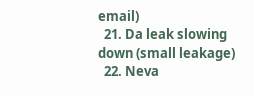email)
  21. Da leak slowing down (small leakage)
  22. Neva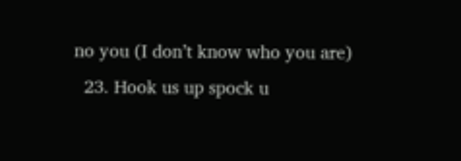no you (I don’t know who you are)
  23. Hook us up spock u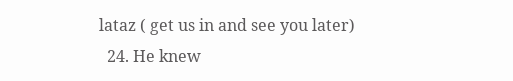lataz ( get us in and see you later)
  24. He knew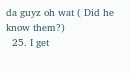da guyz oh wat ( Did he know them?)
  25. I get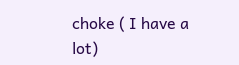choke ( I have a lot)